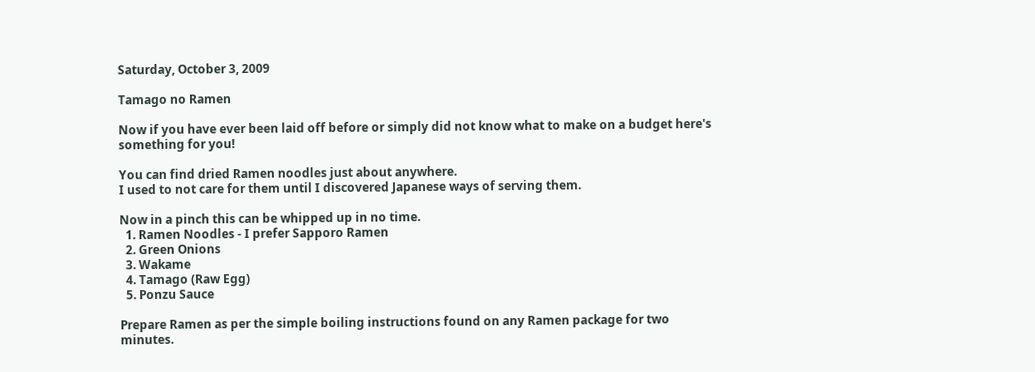Saturday, October 3, 2009

Tamago no Ramen

Now if you have ever been laid off before or simply did not know what to make on a budget here's something for you!

You can find dried Ramen noodles just about anywhere.
I used to not care for them until I discovered Japanese ways of serving them.

Now in a pinch this can be whipped up in no time.
  1. Ramen Noodles - I prefer Sapporo Ramen
  2. Green Onions
  3. Wakame
  4. Tamago (Raw Egg)
  5. Ponzu Sauce

Prepare Ramen as per the simple boiling instructions found on any Ramen package for two minutes.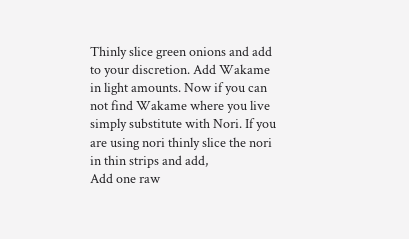Thinly slice green onions and add to your discretion. Add Wakame in light amounts. Now if you can not find Wakame where you live simply substitute with Nori. If you are using nori thinly slice the nori in thin strips and add,
Add one raw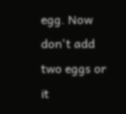egg. Now don't add two eggs or it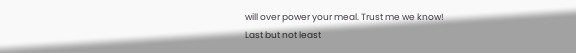will over power your meal. Trust me we know!
Last but not least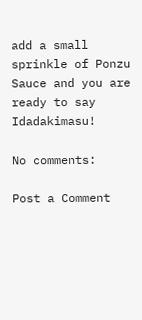add a small sprinkle of Ponzu Sauce and you are ready to say Idadakimasu!

No comments:

Post a Comment